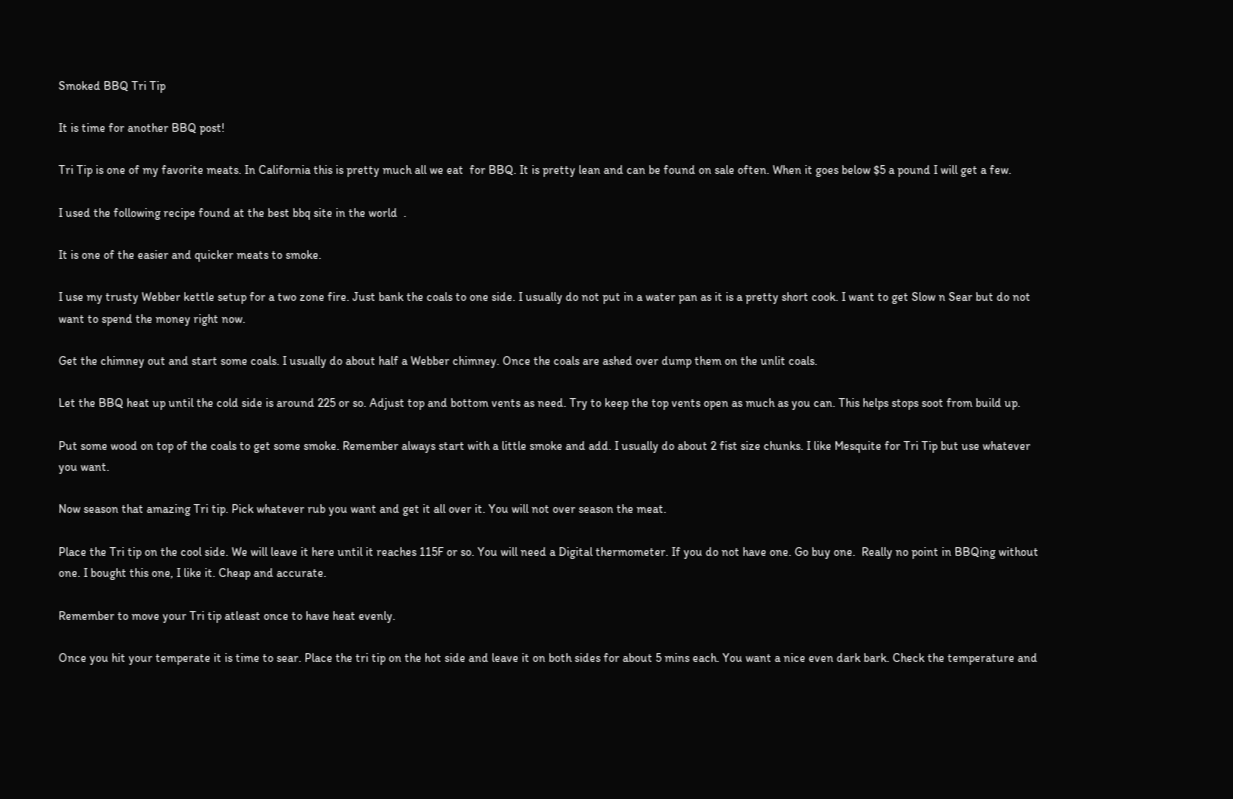Smoked BBQ Tri Tip

It is time for another BBQ post!

Tri Tip is one of my favorite meats. In California this is pretty much all we eat  for BBQ. It is pretty lean and can be found on sale often. When it goes below $5 a pound I will get a few.

I used the following recipe found at the best bbq site in the world  .

It is one of the easier and quicker meats to smoke.

I use my trusty Webber kettle setup for a two zone fire. Just bank the coals to one side. I usually do not put in a water pan as it is a pretty short cook. I want to get Slow n Sear but do not want to spend the money right now.

Get the chimney out and start some coals. I usually do about half a Webber chimney. Once the coals are ashed over dump them on the unlit coals.

Let the BBQ heat up until the cold side is around 225 or so. Adjust top and bottom vents as need. Try to keep the top vents open as much as you can. This helps stops soot from build up.

Put some wood on top of the coals to get some smoke. Remember always start with a little smoke and add. I usually do about 2 fist size chunks. I like Mesquite for Tri Tip but use whatever you want.

Now season that amazing Tri tip. Pick whatever rub you want and get it all over it. You will not over season the meat.

Place the Tri tip on the cool side. We will leave it here until it reaches 115F or so. You will need a Digital thermometer. If you do not have one. Go buy one.  Really no point in BBQing without one. I bought this one, I like it. Cheap and accurate.

Remember to move your Tri tip atleast once to have heat evenly.

Once you hit your temperate it is time to sear. Place the tri tip on the hot side and leave it on both sides for about 5 mins each. You want a nice even dark bark. Check the temperature and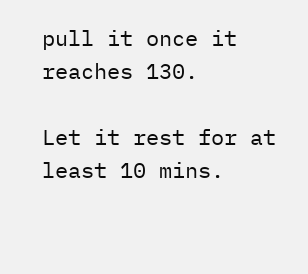pull it once it reaches 130.

Let it rest for at least 10 mins.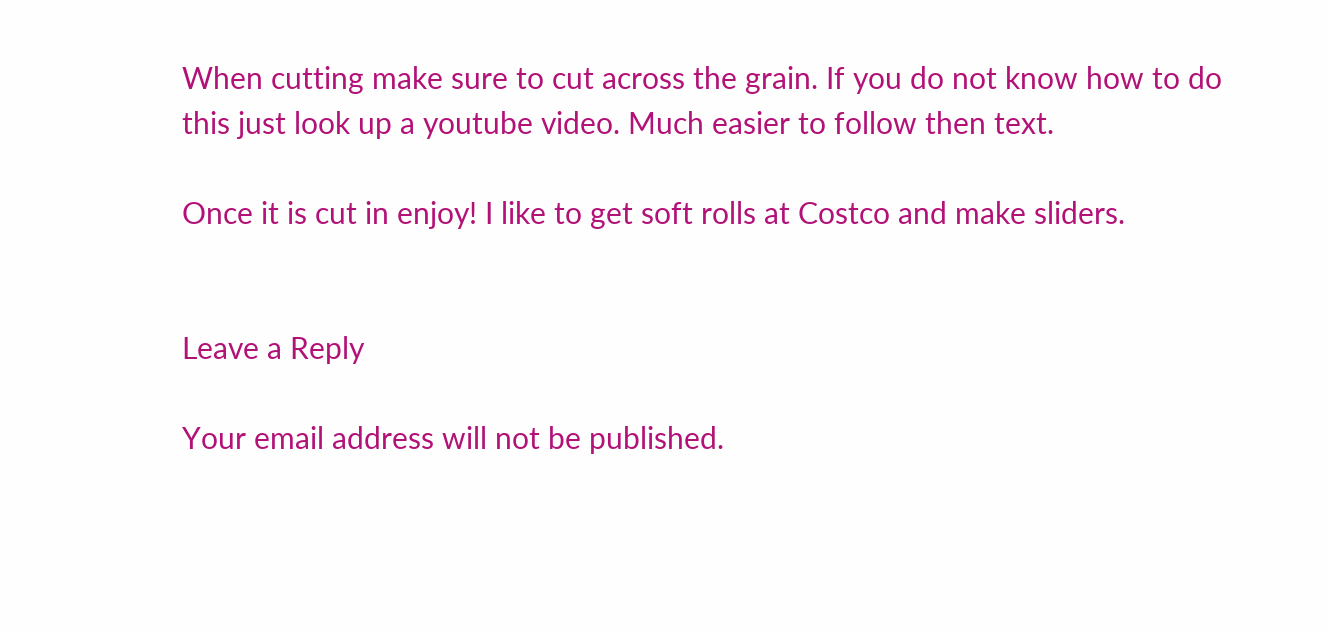When cutting make sure to cut across the grain. If you do not know how to do this just look up a youtube video. Much easier to follow then text.

Once it is cut in enjoy! I like to get soft rolls at Costco and make sliders.


Leave a Reply

Your email address will not be published.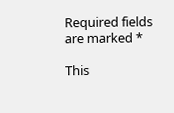Required fields are marked *

This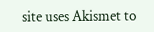site uses Akismet to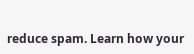reduce spam. Learn how your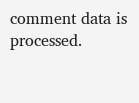comment data is processed.